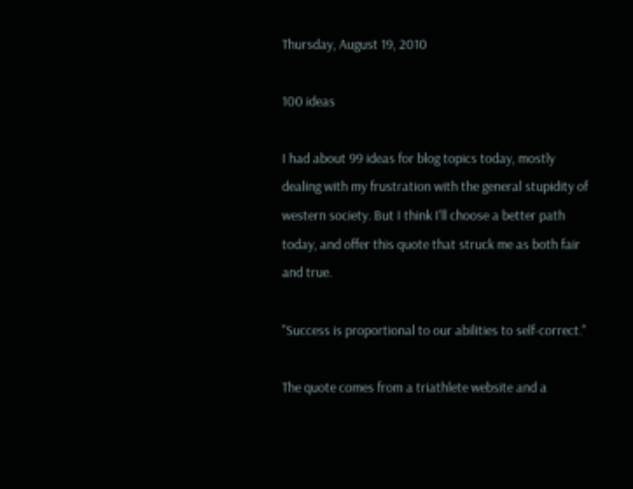Thursday, August 19, 2010

100 ideas

I had about 99 ideas for blog topics today, mostly dealing with my frustration with the general stupidity of western society. But I think I'll choose a better path today, and offer this quote that struck me as both fair and true.

"Success is proportional to our abilities to self-correct."

The quote comes from a triathlete website and a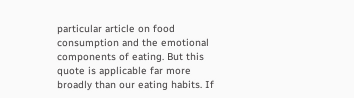particular article on food consumption and the emotional components of eating. But this quote is applicable far more broadly than our eating habits. If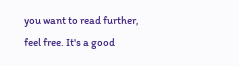you want to read further, feel free. It's a good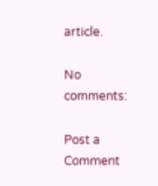article.

No comments:

Post a Comment